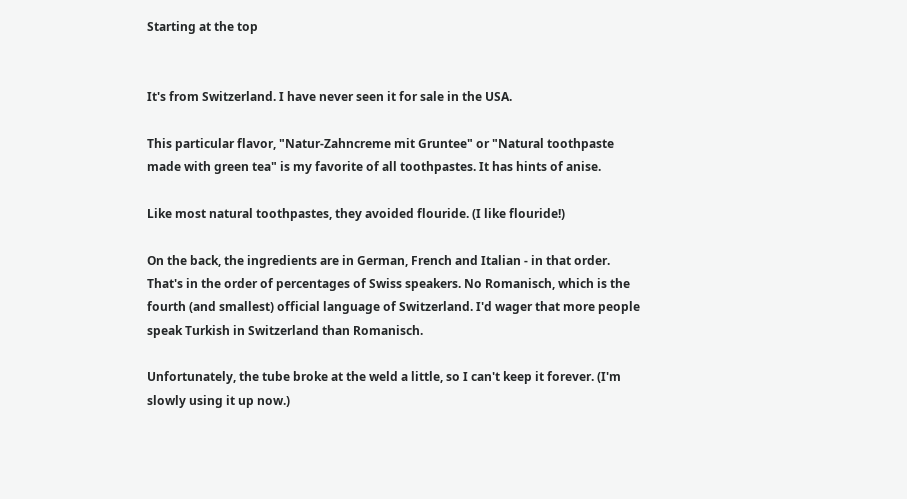Starting at the top


It's from Switzerland. I have never seen it for sale in the USA.

This particular flavor, "Natur-Zahncreme mit Gruntee" or "Natural toothpaste made with green tea" is my favorite of all toothpastes. It has hints of anise.

Like most natural toothpastes, they avoided flouride. (I like flouride!)

On the back, the ingredients are in German, French and Italian - in that order. That's in the order of percentages of Swiss speakers. No Romanisch, which is the fourth (and smallest) official language of Switzerland. I'd wager that more people speak Turkish in Switzerland than Romanisch.

Unfortunately, the tube broke at the weld a little, so I can't keep it forever. (I'm slowly using it up now.)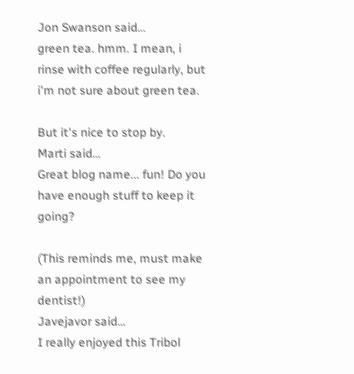Jon Swanson said…
green tea. hmm. I mean, i rinse with coffee regularly, but i'm not sure about green tea.

But it's nice to stop by.
Marti said…
Great blog name... fun! Do you have enough stuff to keep it going?

(This reminds me, must make an appointment to see my dentist!)
Javejavor said…
I really enjoyed this Tribol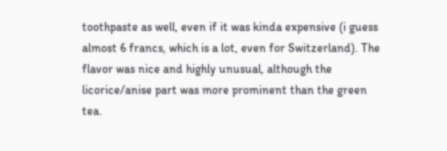toothpaste as well, even if it was kinda expensive (i guess almost 6 francs, which is a lot, even for Switzerland). The flavor was nice and highly unusual, although the licorice/anise part was more prominent than the green tea.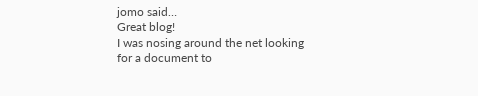jomo said…
Great blog!
I was nosing around the net looking for a document to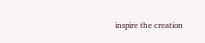inspire the creation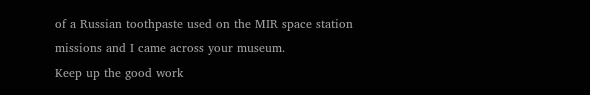of a Russian toothpaste used on the MIR space station missions and I came across your museum.
Keep up the good work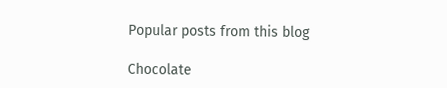Popular posts from this blog

Chocolate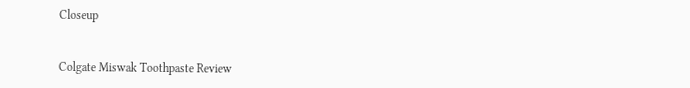Closeup


Colgate Miswak Toothpaste Review